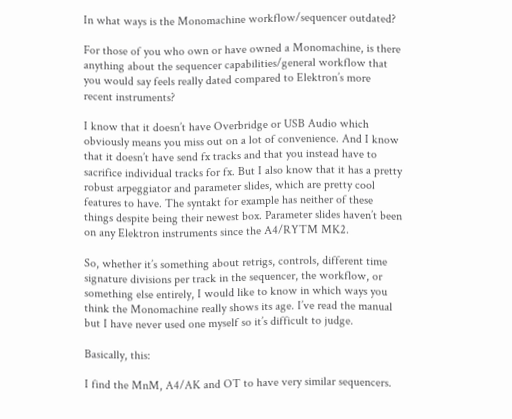In what ways is the Monomachine workflow/sequencer outdated?

For those of you who own or have owned a Monomachine, is there anything about the sequencer capabilities/general workflow that you would say feels really dated compared to Elektron’s more recent instruments?

I know that it doesn’t have Overbridge or USB Audio which obviously means you miss out on a lot of convenience. And I know that it doesn’t have send fx tracks and that you instead have to sacrifice individual tracks for fx. But I also know that it has a pretty robust arpeggiator and parameter slides, which are pretty cool features to have. The syntakt for example has neither of these things despite being their newest box. Parameter slides haven’t been on any Elektron instruments since the A4/RYTM MK2.

So, whether it’s something about retrigs, controls, different time signature divisions per track in the sequencer, the workflow, or something else entirely, I would like to know in which ways you think the Monomachine really shows its age. I’ve read the manual but I have never used one myself so it’s difficult to judge.

Basically, this:

I find the MnM, A4/AK and OT to have very similar sequencers.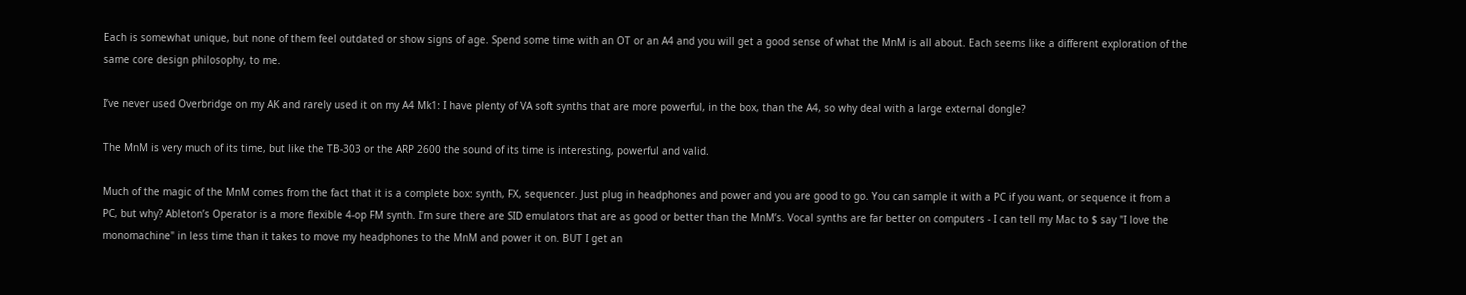Each is somewhat unique, but none of them feel outdated or show signs of age. Spend some time with an OT or an A4 and you will get a good sense of what the MnM is all about. Each seems like a different exploration of the same core design philosophy, to me.

I’ve never used Overbridge on my AK and rarely used it on my A4 Mk1: I have plenty of VA soft synths that are more powerful, in the box, than the A4, so why deal with a large external dongle?

The MnM is very much of its time, but like the TB-303 or the ARP 2600 the sound of its time is interesting, powerful and valid.

Much of the magic of the MnM comes from the fact that it is a complete box: synth, FX, sequencer. Just plug in headphones and power and you are good to go. You can sample it with a PC if you want, or sequence it from a PC, but why? Ableton’s Operator is a more flexible 4-op FM synth. I’m sure there are SID emulators that are as good or better than the MnM’s. Vocal synths are far better on computers - I can tell my Mac to $ say "I love the monomachine" in less time than it takes to move my headphones to the MnM and power it on. BUT I get an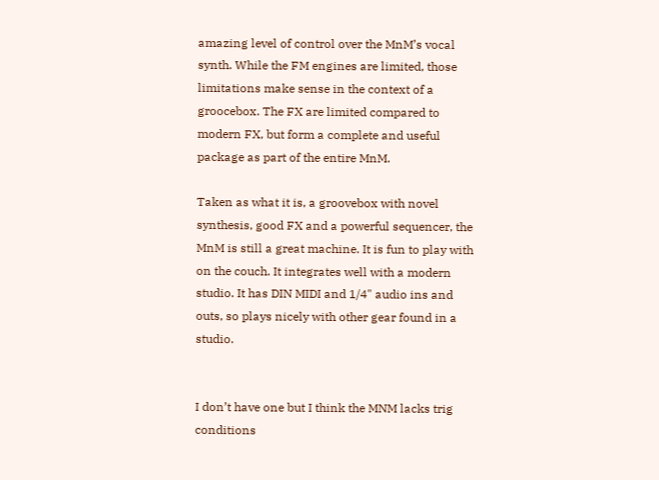amazing level of control over the MnM’s vocal synth. While the FM engines are limited, those limitations make sense in the context of a groocebox. The FX are limited compared to modern FX, but form a complete and useful package as part of the entire MnM.

Taken as what it is, a groovebox with novel synthesis, good FX and a powerful sequencer, the MnM is still a great machine. It is fun to play with on the couch. It integrates well with a modern studio. It has DIN MIDI and 1/4" audio ins and outs, so plays nicely with other gear found in a studio.


I don’t have one but I think the MNM lacks trig conditions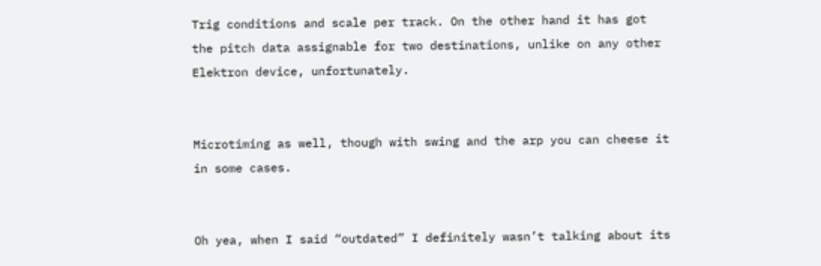Trig conditions and scale per track. On the other hand it has got the pitch data assignable for two destinations, unlike on any other Elektron device, unfortunately.


Microtiming as well, though with swing and the arp you can cheese it in some cases.


Oh yea, when I said “outdated” I definitely wasn’t talking about its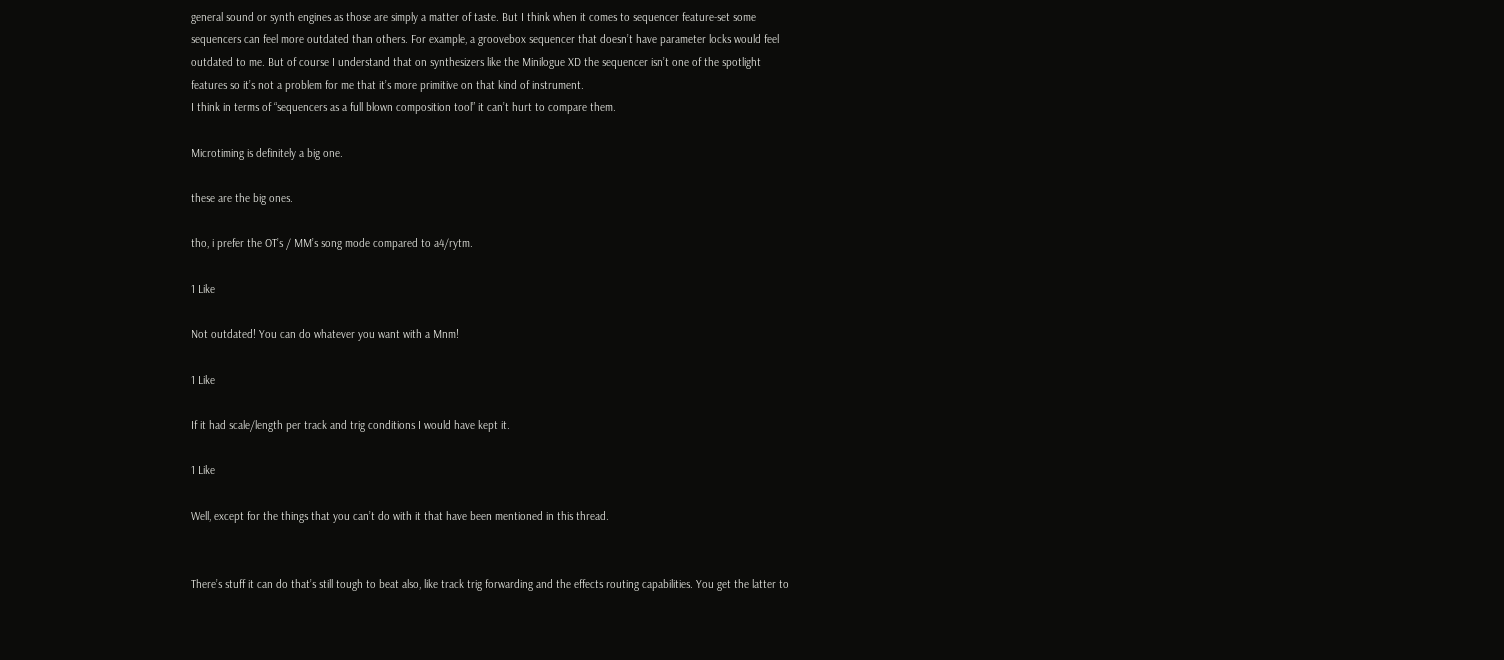general sound or synth engines as those are simply a matter of taste. But I think when it comes to sequencer feature-set some sequencers can feel more outdated than others. For example, a groovebox sequencer that doesn’t have parameter locks would feel outdated to me. But of course I understand that on synthesizers like the Minilogue XD the sequencer isn’t one of the spotlight features so it’s not a problem for me that it’s more primitive on that kind of instrument.
I think in terms of “sequencers as a full blown composition tool” it can’t hurt to compare them.

Microtiming is definitely a big one.

these are the big ones.

tho, i prefer the OT’s / MM’s song mode compared to a4/rytm.

1 Like

Not outdated! You can do whatever you want with a Mnm!

1 Like

If it had scale/length per track and trig conditions I would have kept it.

1 Like

Well, except for the things that you can’t do with it that have been mentioned in this thread.


There’s stuff it can do that’s still tough to beat also, like track trig forwarding and the effects routing capabilities. You get the latter to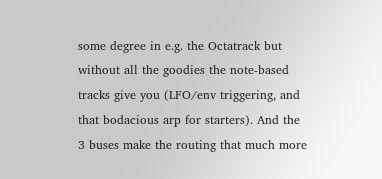some degree in e.g. the Octatrack but without all the goodies the note-based tracks give you (LFO/env triggering, and that bodacious arp for starters). And the 3 buses make the routing that much more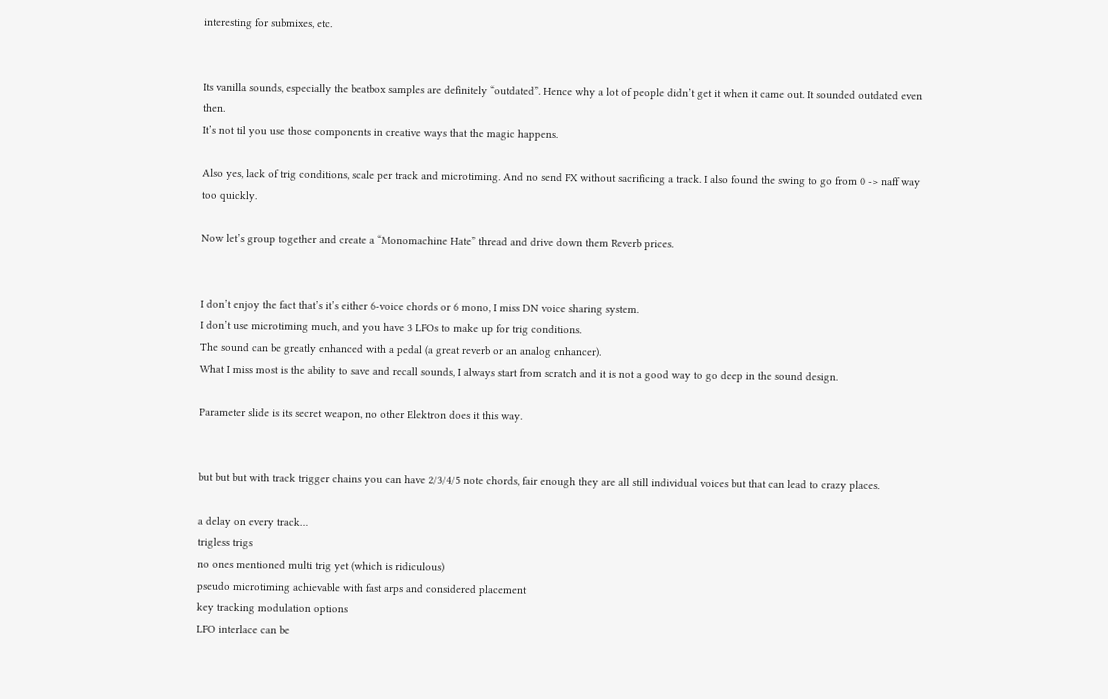interesting for submixes, etc.


Its vanilla sounds, especially the beatbox samples are definitely “outdated”. Hence why a lot of people didn’t get it when it came out. It sounded outdated even then.
It’s not til you use those components in creative ways that the magic happens.

Also yes, lack of trig conditions, scale per track and microtiming. And no send FX without sacrificing a track. I also found the swing to go from 0 -> naff way too quickly.

Now let’s group together and create a “Monomachine Hate” thread and drive down them Reverb prices.


I don’t enjoy the fact that’s it’s either 6-voice chords or 6 mono, I miss DN voice sharing system.
I don’t use microtiming much, and you have 3 LFOs to make up for trig conditions.
The sound can be greatly enhanced with a pedal (a great reverb or an analog enhancer).
What I miss most is the ability to save and recall sounds, I always start from scratch and it is not a good way to go deep in the sound design.

Parameter slide is its secret weapon, no other Elektron does it this way.


but but but with track trigger chains you can have 2/3/4/5 note chords, fair enough they are all still individual voices but that can lead to crazy places.

a delay on every track…
trigless trigs
no ones mentioned multi trig yet (which is ridiculous)
pseudo microtiming achievable with fast arps and considered placement
key tracking modulation options
LFO interlace can be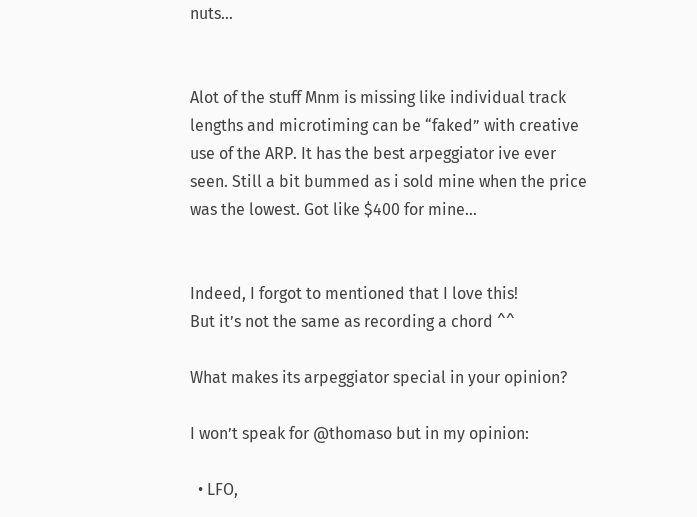nuts…


Alot of the stuff Mnm is missing like individual track lengths and microtiming can be “faked” with creative use of the ARP. It has the best arpeggiator ive ever seen. Still a bit bummed as i sold mine when the price was the lowest. Got like $400 for mine…


Indeed, I forgot to mentioned that I love this!
But it’s not the same as recording a chord ^^

What makes its arpeggiator special in your opinion?

I won’t speak for @thomaso but in my opinion:

  • LFO,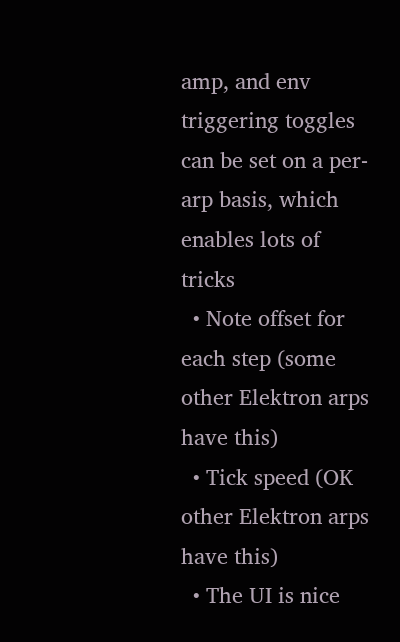amp, and env triggering toggles can be set on a per-arp basis, which enables lots of tricks
  • Note offset for each step (some other Elektron arps have this)
  • Tick speed (OK other Elektron arps have this)
  • The UI is nice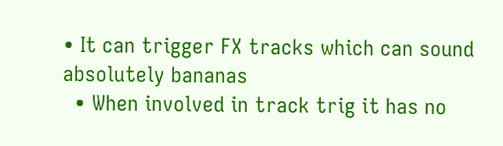• It can trigger FX tracks which can sound absolutely bananas
  • When involved in track trig it has no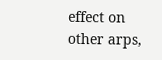effect on other arps,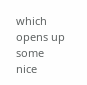which opens up some nice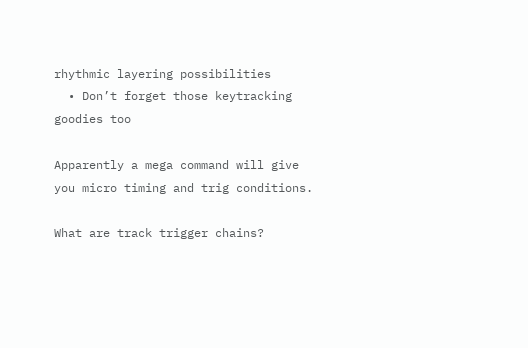rhythmic layering possibilities
  • Don’t forget those keytracking goodies too

Apparently a mega command will give you micro timing and trig conditions.

What are track trigger chains?